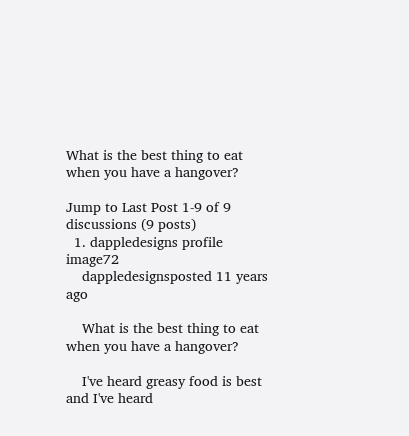What is the best thing to eat when you have a hangover?

Jump to Last Post 1-9 of 9 discussions (9 posts)
  1. dappledesigns profile image72
    dappledesignsposted 11 years ago

    What is the best thing to eat when you have a hangover?

    I've heard greasy food is best and I've heard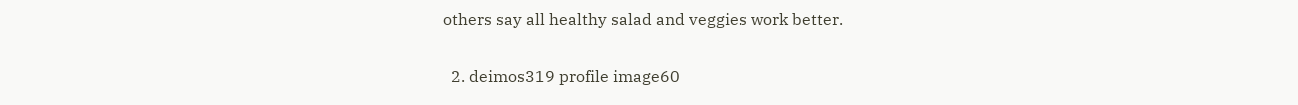others say all healthy salad and veggies work better.

  2. deimos319 profile image60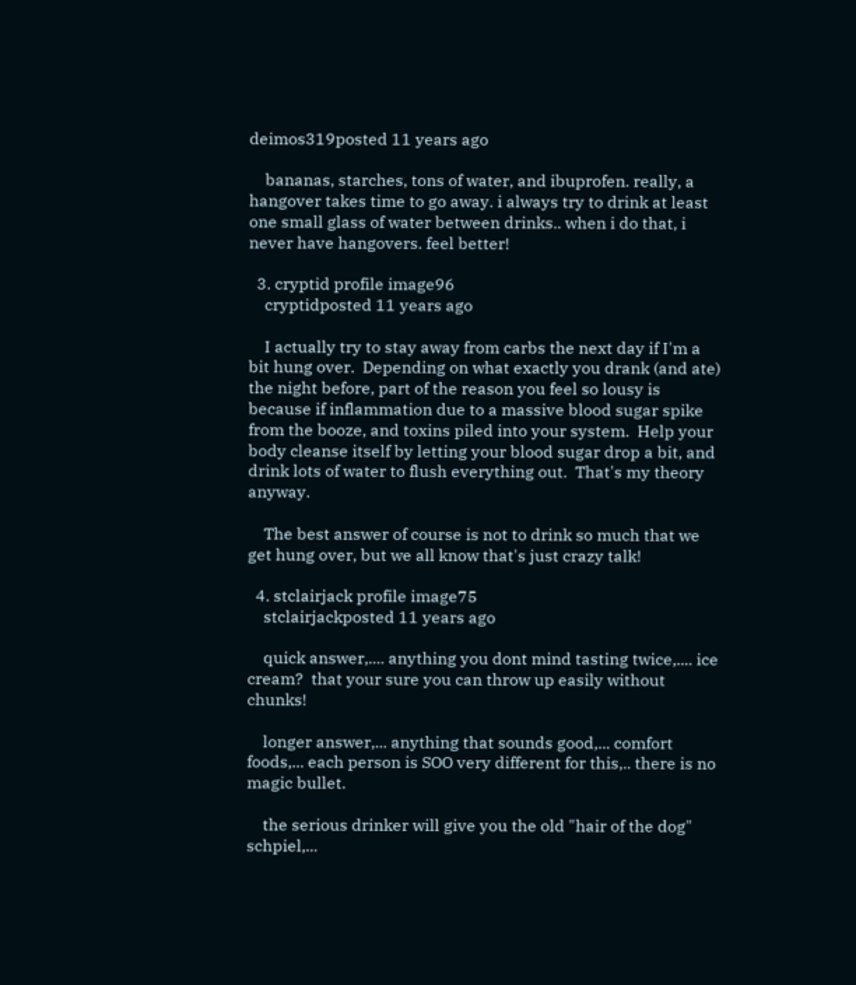deimos319posted 11 years ago

    bananas, starches, tons of water, and ibuprofen. really, a hangover takes time to go away. i always try to drink at least one small glass of water between drinks.. when i do that, i never have hangovers. feel better!

  3. cryptid profile image96
    cryptidposted 11 years ago

    I actually try to stay away from carbs the next day if I'm a bit hung over.  Depending on what exactly you drank (and ate) the night before, part of the reason you feel so lousy is because if inflammation due to a massive blood sugar spike from the booze, and toxins piled into your system.  Help your body cleanse itself by letting your blood sugar drop a bit, and drink lots of water to flush everything out.  That's my theory anyway.

    The best answer of course is not to drink so much that we get hung over, but we all know that's just crazy talk!

  4. stclairjack profile image75
    stclairjackposted 11 years ago

    quick answer,.... anything you dont mind tasting twice,.... ice cream?  that your sure you can throw up easily without chunks!

    longer answer,... anything that sounds good,... comfort foods,... each person is SOO very different for this,.. there is no magic bullet.

    the serious drinker will give you the old "hair of the dog" schpiel,...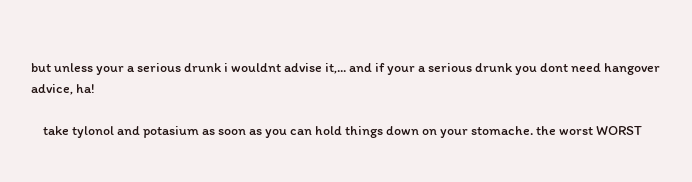but unless your a serious drunk i wouldnt advise it,... and if your a serious drunk you dont need hangover advice, ha!

    take tylonol and potasium as soon as you can hold things down on your stomache. the worst WORST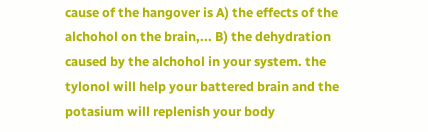cause of the hangover is A) the effects of the alchohol on the brain,... B) the dehydration caused by the alchohol in your system. the tylonol will help your battered brain and the potasium will replenish your body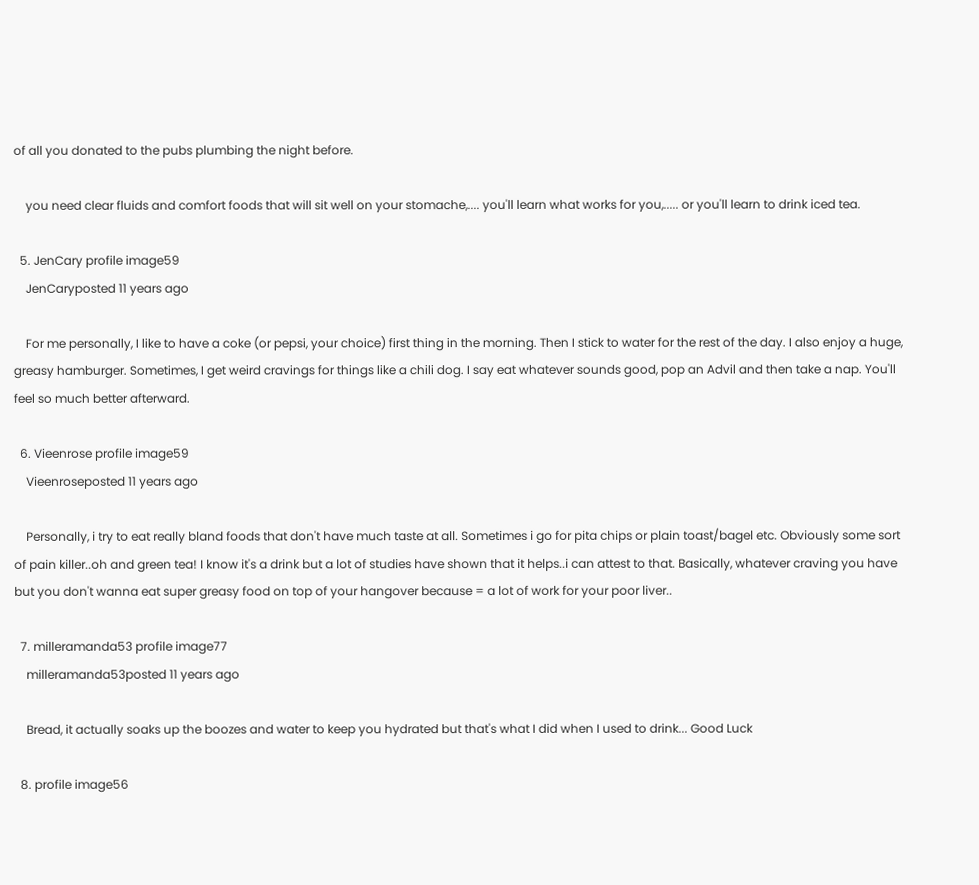of all you donated to the pubs plumbing the night before.

    you need clear fluids and comfort foods that will sit well on your stomache,.... you'll learn what works for you,..... or you'll learn to drink iced tea.

  5. JenCary profile image59
    JenCaryposted 11 years ago

    For me personally, I like to have a coke (or pepsi, your choice) first thing in the morning. Then I stick to water for the rest of the day. I also enjoy a huge, greasy hamburger. Sometimes, I get weird cravings for things like a chili dog. I say eat whatever sounds good, pop an Advil and then take a nap. You'll feel so much better afterward.

  6. Vieenrose profile image59
    Vieenroseposted 11 years ago

    Personally, i try to eat really bland foods that don't have much taste at all. Sometimes i go for pita chips or plain toast/bagel etc. Obviously some sort of pain killer..oh and green tea! I know it's a drink but a lot of studies have shown that it helps..i can attest to that. Basically, whatever craving you have but you don't wanna eat super greasy food on top of your hangover because = a lot of work for your poor liver..

  7. milleramanda53 profile image77
    milleramanda53posted 11 years ago

    Bread, it actually soaks up the boozes and water to keep you hydrated but that's what I did when I used to drink... Good Luck

  8. profile image56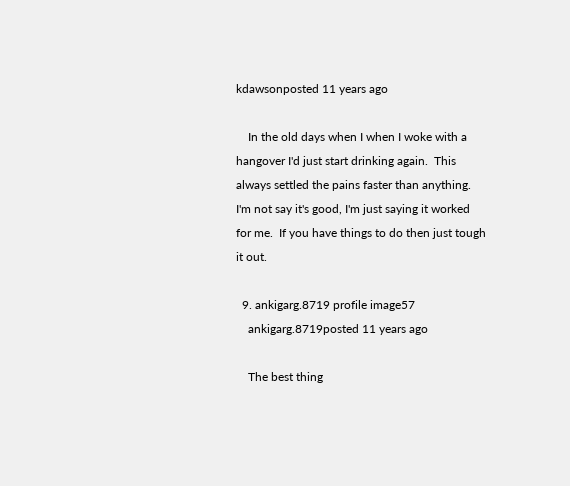kdawsonposted 11 years ago

    In the old days when I when I woke with a hangover I'd just start drinking again.  This always settled the pains faster than anything.  I'm not say it's good, I'm just saying it worked for me.  If you have things to do then just tough it out.

  9. ankigarg.8719 profile image57
    ankigarg.8719posted 11 years ago

    The best thing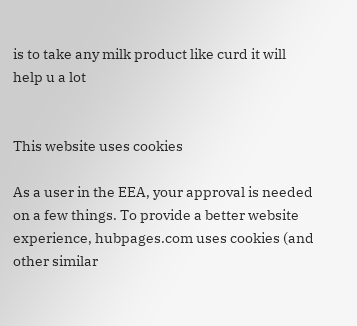is to take any milk product like curd it will help u a lot


This website uses cookies

As a user in the EEA, your approval is needed on a few things. To provide a better website experience, hubpages.com uses cookies (and other similar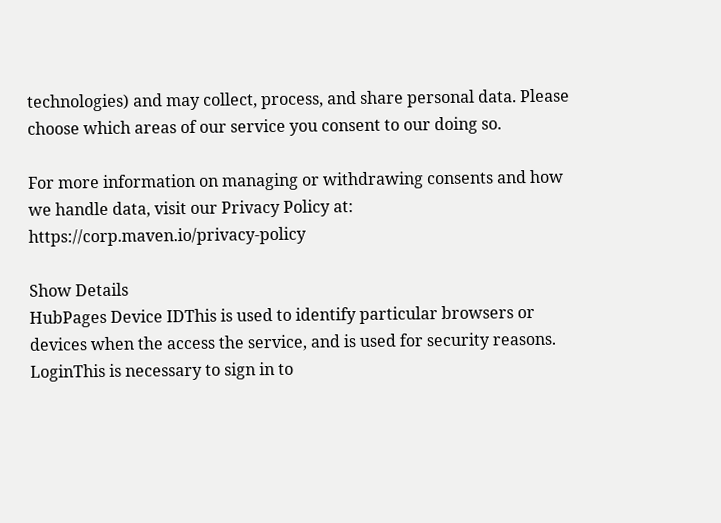technologies) and may collect, process, and share personal data. Please choose which areas of our service you consent to our doing so.

For more information on managing or withdrawing consents and how we handle data, visit our Privacy Policy at: https://corp.maven.io/privacy-policy

Show Details
HubPages Device IDThis is used to identify particular browsers or devices when the access the service, and is used for security reasons.
LoginThis is necessary to sign in to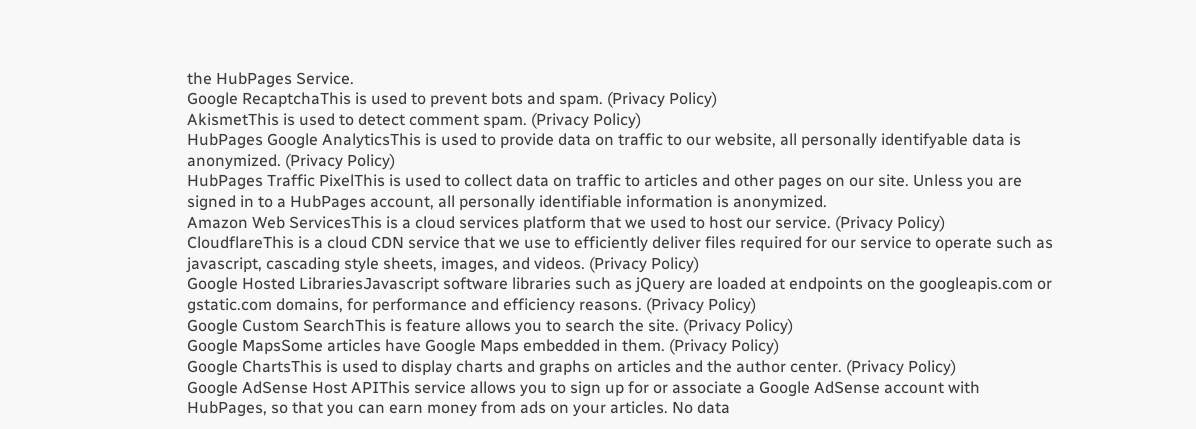the HubPages Service.
Google RecaptchaThis is used to prevent bots and spam. (Privacy Policy)
AkismetThis is used to detect comment spam. (Privacy Policy)
HubPages Google AnalyticsThis is used to provide data on traffic to our website, all personally identifyable data is anonymized. (Privacy Policy)
HubPages Traffic PixelThis is used to collect data on traffic to articles and other pages on our site. Unless you are signed in to a HubPages account, all personally identifiable information is anonymized.
Amazon Web ServicesThis is a cloud services platform that we used to host our service. (Privacy Policy)
CloudflareThis is a cloud CDN service that we use to efficiently deliver files required for our service to operate such as javascript, cascading style sheets, images, and videos. (Privacy Policy)
Google Hosted LibrariesJavascript software libraries such as jQuery are loaded at endpoints on the googleapis.com or gstatic.com domains, for performance and efficiency reasons. (Privacy Policy)
Google Custom SearchThis is feature allows you to search the site. (Privacy Policy)
Google MapsSome articles have Google Maps embedded in them. (Privacy Policy)
Google ChartsThis is used to display charts and graphs on articles and the author center. (Privacy Policy)
Google AdSense Host APIThis service allows you to sign up for or associate a Google AdSense account with HubPages, so that you can earn money from ads on your articles. No data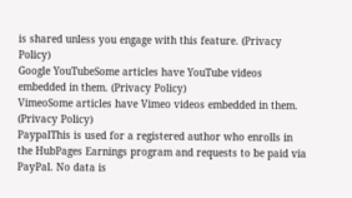is shared unless you engage with this feature. (Privacy Policy)
Google YouTubeSome articles have YouTube videos embedded in them. (Privacy Policy)
VimeoSome articles have Vimeo videos embedded in them. (Privacy Policy)
PaypalThis is used for a registered author who enrolls in the HubPages Earnings program and requests to be paid via PayPal. No data is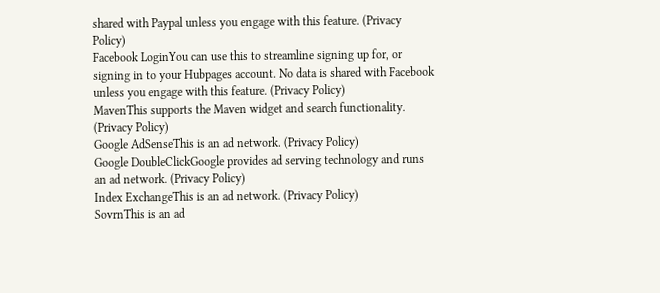shared with Paypal unless you engage with this feature. (Privacy Policy)
Facebook LoginYou can use this to streamline signing up for, or signing in to your Hubpages account. No data is shared with Facebook unless you engage with this feature. (Privacy Policy)
MavenThis supports the Maven widget and search functionality. (Privacy Policy)
Google AdSenseThis is an ad network. (Privacy Policy)
Google DoubleClickGoogle provides ad serving technology and runs an ad network. (Privacy Policy)
Index ExchangeThis is an ad network. (Privacy Policy)
SovrnThis is an ad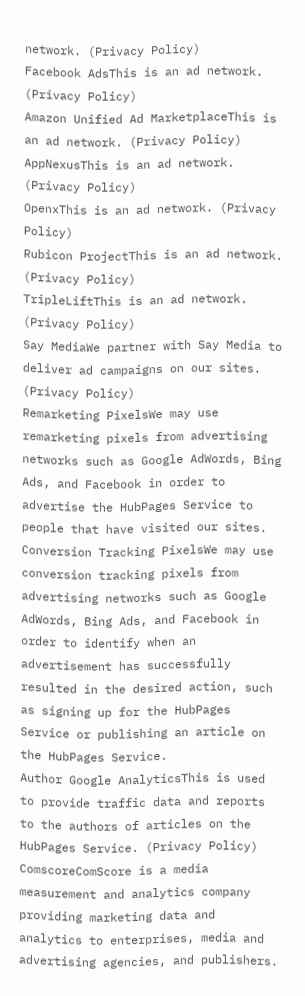network. (Privacy Policy)
Facebook AdsThis is an ad network. (Privacy Policy)
Amazon Unified Ad MarketplaceThis is an ad network. (Privacy Policy)
AppNexusThis is an ad network. (Privacy Policy)
OpenxThis is an ad network. (Privacy Policy)
Rubicon ProjectThis is an ad network. (Privacy Policy)
TripleLiftThis is an ad network. (Privacy Policy)
Say MediaWe partner with Say Media to deliver ad campaigns on our sites. (Privacy Policy)
Remarketing PixelsWe may use remarketing pixels from advertising networks such as Google AdWords, Bing Ads, and Facebook in order to advertise the HubPages Service to people that have visited our sites.
Conversion Tracking PixelsWe may use conversion tracking pixels from advertising networks such as Google AdWords, Bing Ads, and Facebook in order to identify when an advertisement has successfully resulted in the desired action, such as signing up for the HubPages Service or publishing an article on the HubPages Service.
Author Google AnalyticsThis is used to provide traffic data and reports to the authors of articles on the HubPages Service. (Privacy Policy)
ComscoreComScore is a media measurement and analytics company providing marketing data and analytics to enterprises, media and advertising agencies, and publishers.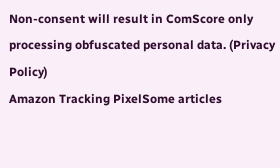Non-consent will result in ComScore only processing obfuscated personal data. (Privacy Policy)
Amazon Tracking PixelSome articles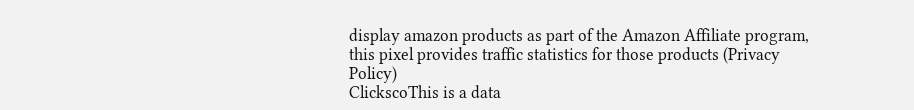display amazon products as part of the Amazon Affiliate program, this pixel provides traffic statistics for those products (Privacy Policy)
ClickscoThis is a data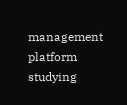management platform studying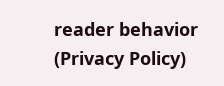reader behavior (Privacy Policy)